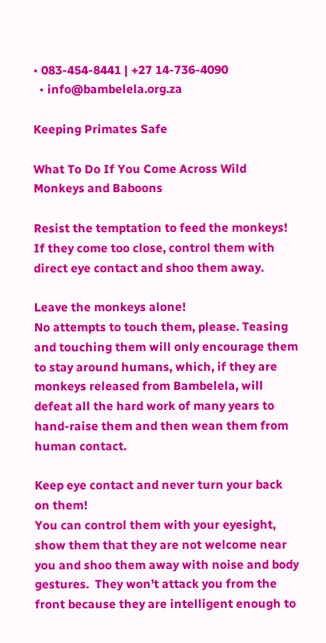• 083-454-8441 | +27 14-736-4090
  • info@bambelela.org.za

Keeping Primates Safe

What To Do If You Come Across Wild Monkeys and Baboons

Resist the temptation to feed the monkeys!
If they come too close, control them with direct eye contact and shoo them away.

Leave the monkeys alone!
No attempts to touch them, please. Teasing and touching them will only encourage them to stay around humans, which, if they are monkeys released from Bambelela, will defeat all the hard work of many years to hand-raise them and then wean them from human contact.

Keep eye contact and never turn your back on them!
You can control them with your eyesight, show them that they are not welcome near you and shoo them away with noise and body gestures.  They won’t attack you from the front because they are intelligent enough to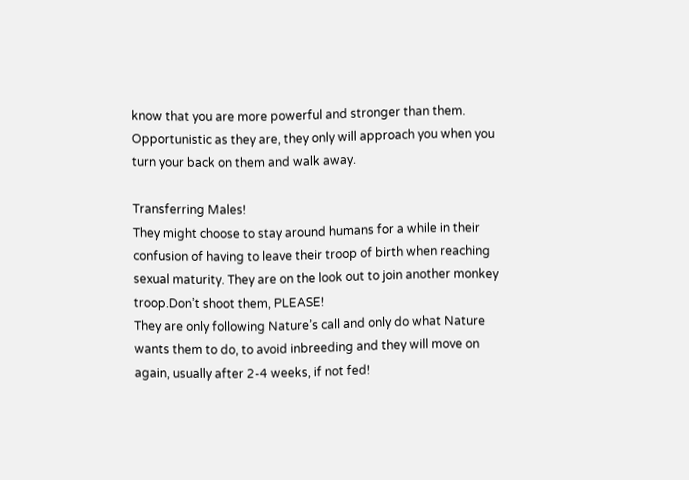know that you are more powerful and stronger than them. Opportunistic as they are, they only will approach you when you turn your back on them and walk away.

Transferring Males!
They might choose to stay around humans for a while in their confusion of having to leave their troop of birth when reaching sexual maturity. They are on the look out to join another monkey troop.Don’t shoot them, PLEASE!
They are only following Nature’s call and only do what Nature wants them to do, to avoid inbreeding and they will move on again, usually after 2-4 weeks, if not fed!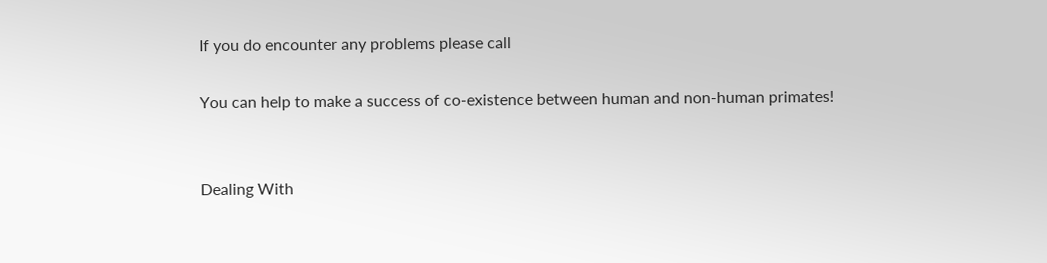If you do encounter any problems please call

You can help to make a success of co-existence between human and non-human primates!


Dealing With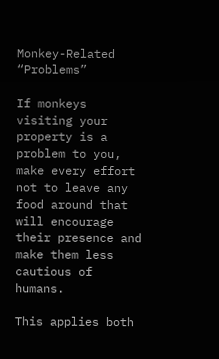Monkey-Related “Problems”

If monkeys visiting your property is a problem to you, make every effort not to leave any food around that will encourage their presence and make them less cautious of humans.

This applies both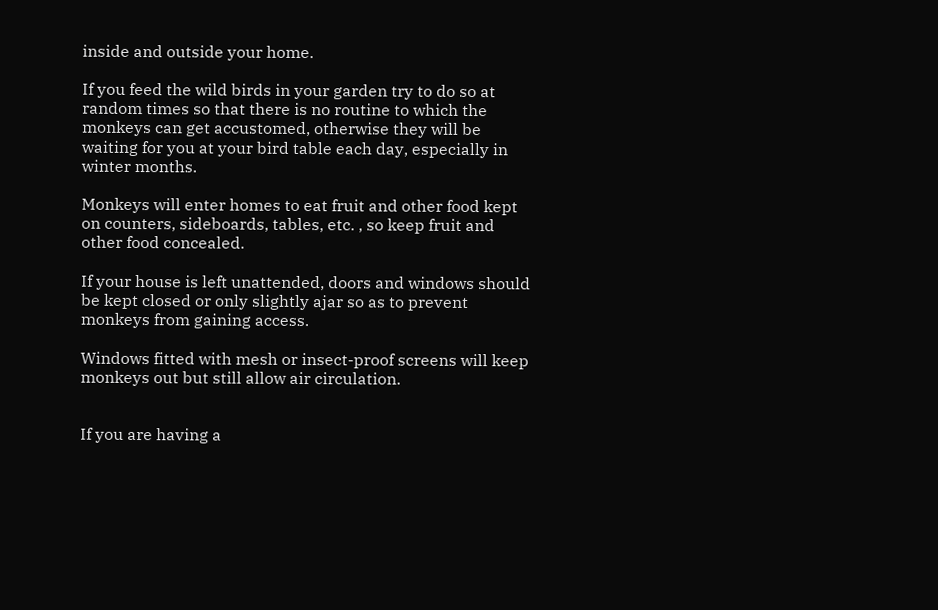inside and outside your home.

If you feed the wild birds in your garden try to do so at random times so that there is no routine to which the monkeys can get accustomed, otherwise they will be waiting for you at your bird table each day, especially in winter months.

Monkeys will enter homes to eat fruit and other food kept on counters, sideboards, tables, etc. , so keep fruit and other food concealed.

If your house is left unattended, doors and windows should be kept closed or only slightly ajar so as to prevent monkeys from gaining access.

Windows fitted with mesh or insect-proof screens will keep monkeys out but still allow air circulation.


If you are having a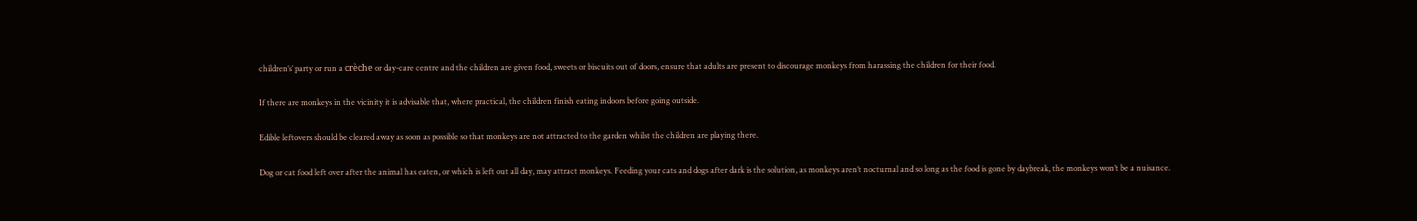children’s’ party or run a crèche or day-care centre and the children are given food, sweets or biscuits out of doors, ensure that adults are present to discourage monkeys from harassing the children for their food.

If there are monkeys in the vicinity it is advisable that, where practical, the children finish eating indoors before going outside.

Edible leftovers should be cleared away as soon as possible so that monkeys are not attracted to the garden whilst the children are playing there.

Dog or cat food left over after the animal has eaten, or which is left out all day, may attract monkeys. Feeding your cats and dogs after dark is the solution, as monkeys aren’t nocturnal and so long as the food is gone by daybreak, the monkeys won’t be a nuisance.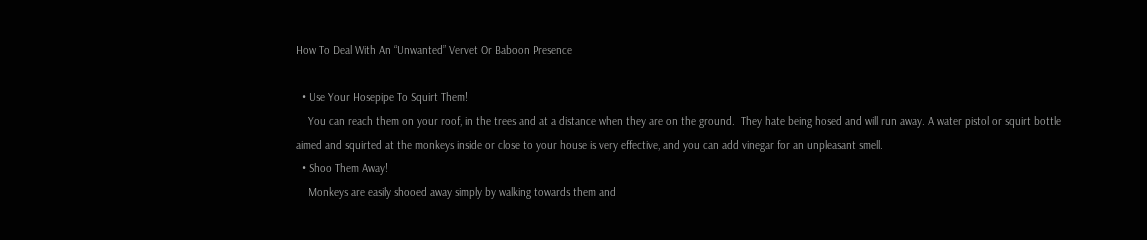How To Deal With An “Unwanted” Vervet Or Baboon Presence

  • Use Your Hosepipe To Squirt Them!
    You can reach them on your roof, in the trees and at a distance when they are on the ground.  They hate being hosed and will run away. A water pistol or squirt bottle aimed and squirted at the monkeys inside or close to your house is very effective, and you can add vinegar for an unpleasant smell.
  • Shoo Them Away!
    Monkeys are easily shooed away simply by walking towards them and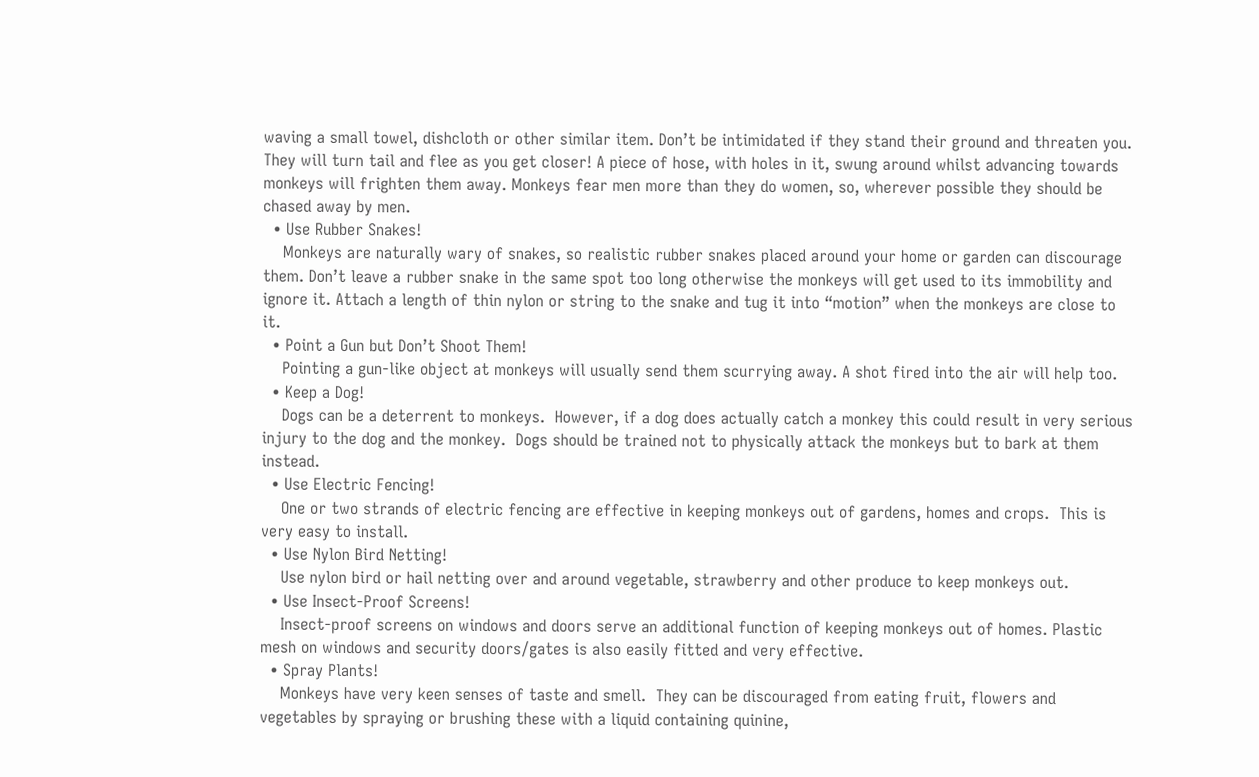waving a small towel, dishcloth or other similar item. Don’t be intimidated if they stand their ground and threaten you.  They will turn tail and flee as you get closer! A piece of hose, with holes in it, swung around whilst advancing towards monkeys will frighten them away. Monkeys fear men more than they do women, so, wherever possible they should be chased away by men.
  • Use Rubber Snakes!
    Monkeys are naturally wary of snakes, so realistic rubber snakes placed around your home or garden can discourage them. Don’t leave a rubber snake in the same spot too long otherwise the monkeys will get used to its immobility and ignore it. Attach a length of thin nylon or string to the snake and tug it into “motion” when the monkeys are close to it.
  • Point a Gun but Don’t Shoot Them!
    Pointing a gun-like object at monkeys will usually send them scurrying away. A shot fired into the air will help too.
  • Keep a Dog!
    Dogs can be a deterrent to monkeys.  However, if a dog does actually catch a monkey this could result in very serious injury to the dog and the monkey.  Dogs should be trained not to physically attack the monkeys but to bark at them instead.
  • Use Electric Fencing!
    One or two strands of electric fencing are effective in keeping monkeys out of gardens, homes and crops.  This is very easy to install.
  • Use Nylon Bird Netting!
    Use nylon bird or hail netting over and around vegetable, strawberry and other produce to keep monkeys out.
  • Use Insect-Proof Screens!
    Insect-proof screens on windows and doors serve an additional function of keeping monkeys out of homes. Plastic mesh on windows and security doors/gates is also easily fitted and very effective.
  • Spray Plants!
    Monkeys have very keen senses of taste and smell.  They can be discouraged from eating fruit, flowers and vegetables by spraying or brushing these with a liquid containing quinine,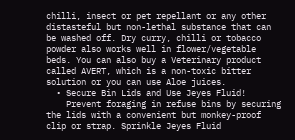chilli, insect or pet repellant or any other distasteful but non-lethal substance that can be washed off. Dry curry, chilli or tobacco powder also works well in flower/vegetable beds. You can also buy a Veterinary product called AVERT, which is a non-toxic bitter solution or you can use Aloe juices.
  • Secure Bin Lids and Use Jeyes Fluid!
    Prevent foraging in refuse bins by securing the lids with a convenient but monkey-proof clip or strap. Sprinkle Jeyes Fluid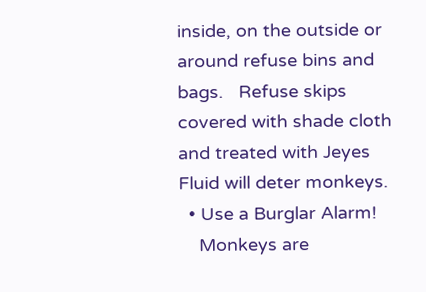inside, on the outside or around refuse bins and bags.   Refuse skips covered with shade cloth and treated with Jeyes Fluid will deter monkeys.
  • Use a Burglar Alarm!
    Monkeys are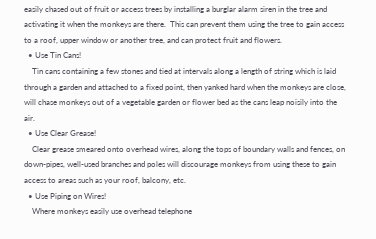easily chased out of fruit or access trees by installing a burglar alarm siren in the tree and activating it when the monkeys are there.  This can prevent them using the tree to gain access to a roof, upper window or another tree, and can protect fruit and flowers.
  • Use Tin Cans!
    Tin cans containing a few stones and tied at intervals along a length of string which is laid through a garden and attached to a fixed point, then yanked hard when the monkeys are close, will chase monkeys out of a vegetable garden or flower bed as the cans leap noisily into the air.
  • Use Clear Grease!
    Clear grease smeared onto overhead wires, along the tops of boundary walls and fences, on down-pipes, well-used branches and poles will discourage monkeys from using these to gain access to areas such as your roof, balcony, etc.
  • Use Piping on Wires!
    Where monkeys easily use overhead telephone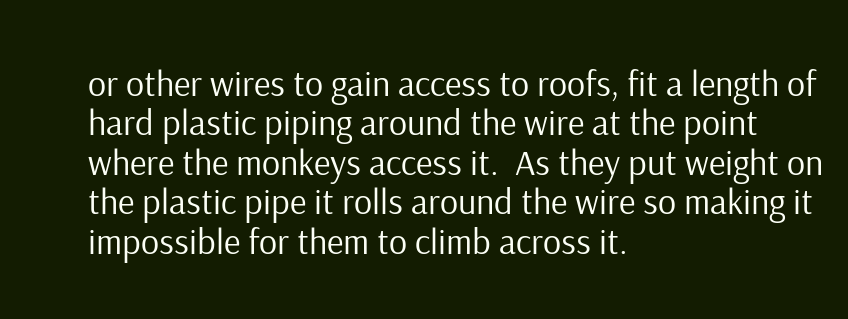or other wires to gain access to roofs, fit a length of hard plastic piping around the wire at the point where the monkeys access it.  As they put weight on the plastic pipe it rolls around the wire so making it impossible for them to climb across it.